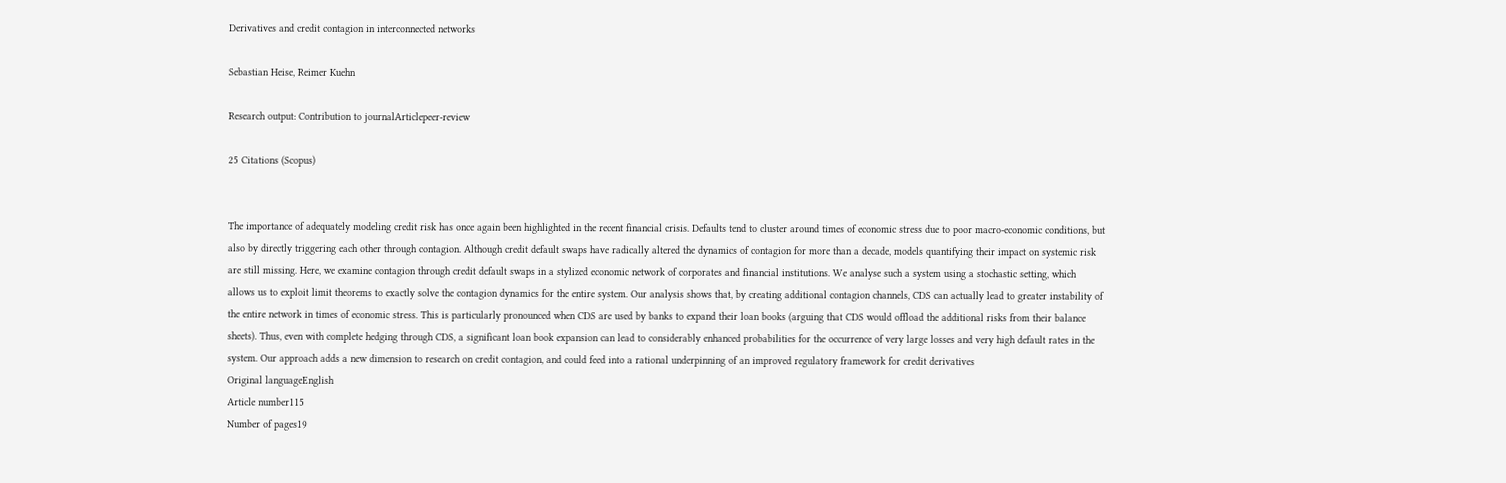Derivatives and credit contagion in interconnected networks

Sebastian Heise, Reimer Kuehn

Research output: Contribution to journalArticlepeer-review

25 Citations (Scopus)


The importance of adequately modeling credit risk has once again been highlighted in the recent financial crisis. Defaults tend to cluster around times of economic stress due to poor macro-economic conditions, but also by directly triggering each other through contagion. Although credit default swaps have radically altered the dynamics of contagion for more than a decade, models quantifying their impact on systemic risk are still missing. Here, we examine contagion through credit default swaps in a stylized economic network of corporates and financial institutions. We analyse such a system using a stochastic setting, which allows us to exploit limit theorems to exactly solve the contagion dynamics for the entire system. Our analysis shows that, by creating additional contagion channels, CDS can actually lead to greater instability of the entire network in times of economic stress. This is particularly pronounced when CDS are used by banks to expand their loan books (arguing that CDS would offload the additional risks from their balance sheets). Thus, even with complete hedging through CDS, a significant loan book expansion can lead to considerably enhanced probabilities for the occurrence of very large losses and very high default rates in the system. Our approach adds a new dimension to research on credit contagion, and could feed into a rational underpinning of an improved regulatory framework for credit derivatives
Original languageEnglish
Article number115
Number of pages19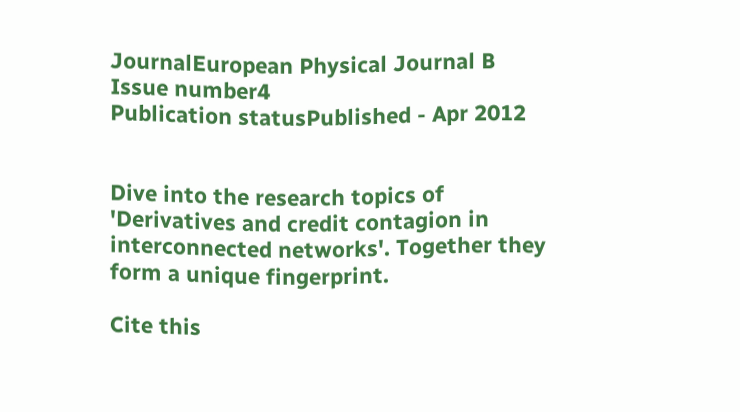JournalEuropean Physical Journal B
Issue number4
Publication statusPublished - Apr 2012


Dive into the research topics of 'Derivatives and credit contagion in interconnected networks'. Together they form a unique fingerprint.

Cite this